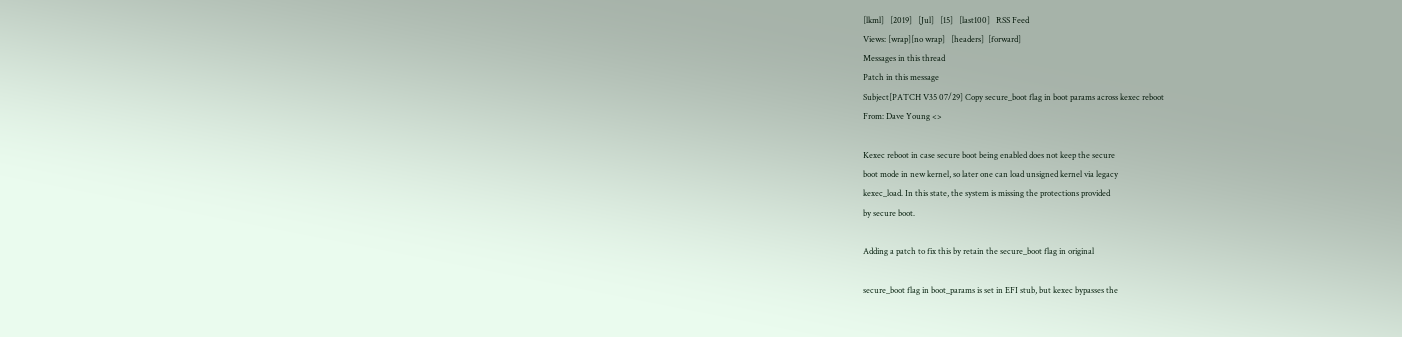[lkml]   [2019]   [Jul]   [15]   [last100]   RSS Feed
Views: [wrap][no wrap]   [headers]  [forward]
Messages in this thread
Patch in this message
Subject[PATCH V35 07/29] Copy secure_boot flag in boot params across kexec reboot
From: Dave Young <>

Kexec reboot in case secure boot being enabled does not keep the secure
boot mode in new kernel, so later one can load unsigned kernel via legacy
kexec_load. In this state, the system is missing the protections provided
by secure boot.

Adding a patch to fix this by retain the secure_boot flag in original

secure_boot flag in boot_params is set in EFI stub, but kexec bypasses the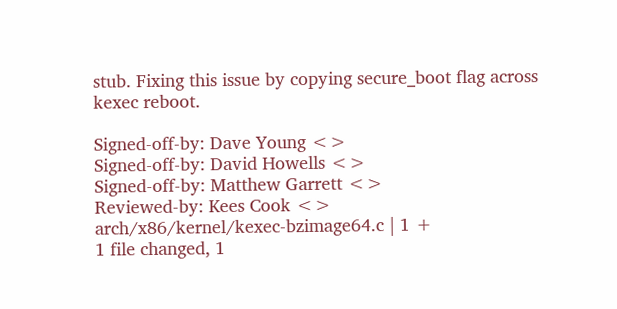stub. Fixing this issue by copying secure_boot flag across kexec reboot.

Signed-off-by: Dave Young <>
Signed-off-by: David Howells <>
Signed-off-by: Matthew Garrett <>
Reviewed-by: Kees Cook <>
arch/x86/kernel/kexec-bzimage64.c | 1 +
1 file changed, 1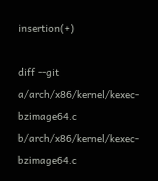insertion(+)

diff --git a/arch/x86/kernel/kexec-bzimage64.c b/arch/x86/kernel/kexec-bzimage64.c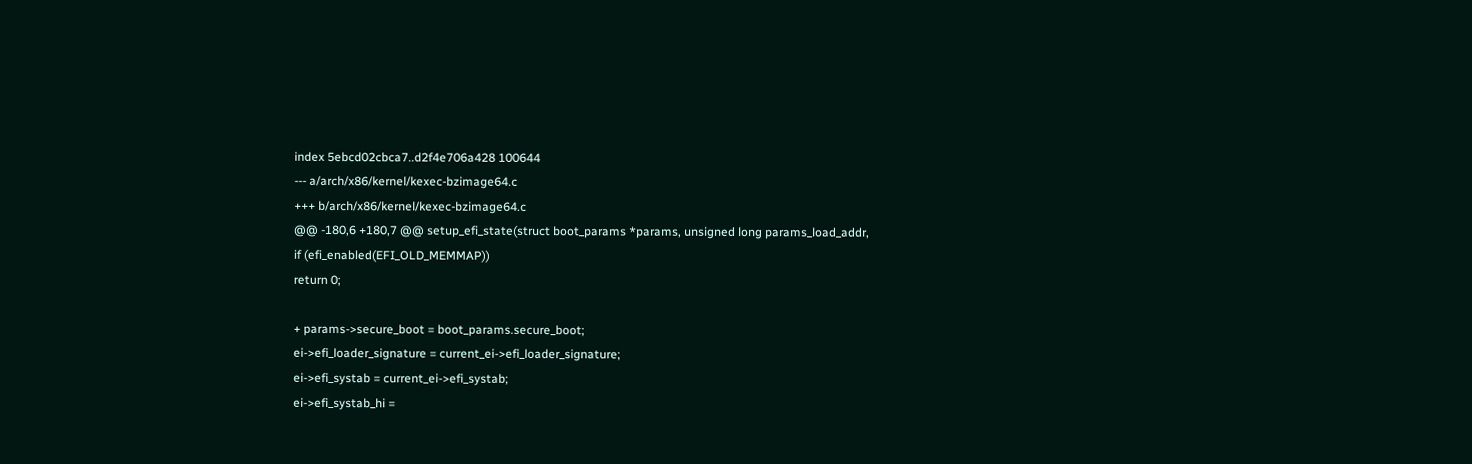index 5ebcd02cbca7..d2f4e706a428 100644
--- a/arch/x86/kernel/kexec-bzimage64.c
+++ b/arch/x86/kernel/kexec-bzimage64.c
@@ -180,6 +180,7 @@ setup_efi_state(struct boot_params *params, unsigned long params_load_addr,
if (efi_enabled(EFI_OLD_MEMMAP))
return 0;

+ params->secure_boot = boot_params.secure_boot;
ei->efi_loader_signature = current_ei->efi_loader_signature;
ei->efi_systab = current_ei->efi_systab;
ei->efi_systab_hi =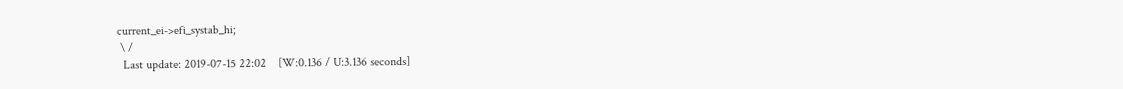current_ei->efi_systab_hi;
 \ /
  Last update: 2019-07-15 22:02    [W:0.136 / U:3.136 seconds]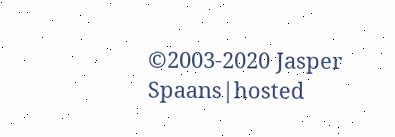©2003-2020 Jasper Spaans|hosted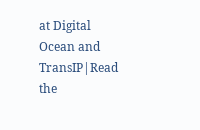at Digital Ocean and TransIP|Read the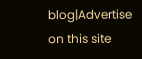blog|Advertise on this site